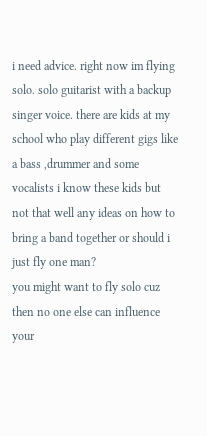i need advice. right now im flying solo. solo guitarist with a backup singer voice. there are kids at my school who play different gigs like a bass ,drummer and some vocalists i know these kids but not that well any ideas on how to bring a band together or should i just fly one man?
you might want to fly solo cuz then no one else can influence your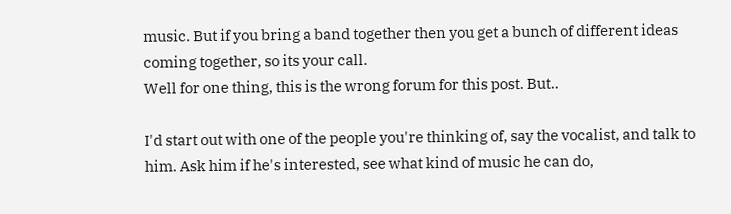music. But if you bring a band together then you get a bunch of different ideas coming together, so its your call.
Well for one thing, this is the wrong forum for this post. But..

I'd start out with one of the people you're thinking of, say the vocalist, and talk to him. Ask him if he's interested, see what kind of music he can do,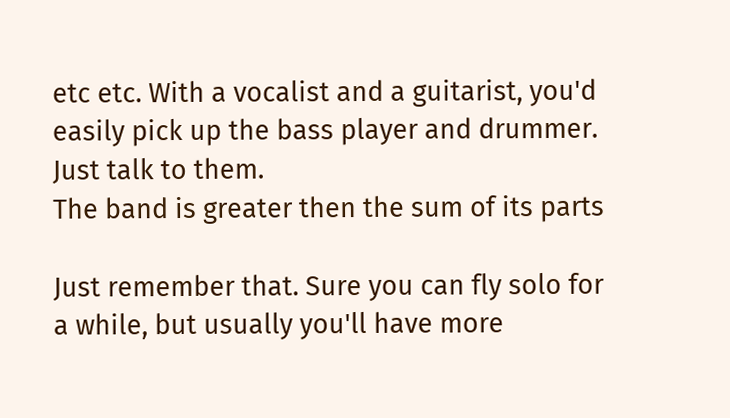etc etc. With a vocalist and a guitarist, you'd easily pick up the bass player and drummer. Just talk to them.
The band is greater then the sum of its parts

Just remember that. Sure you can fly solo for a while, but usually you'll have more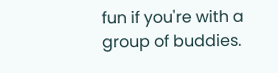fun if you're with a group of buddies.